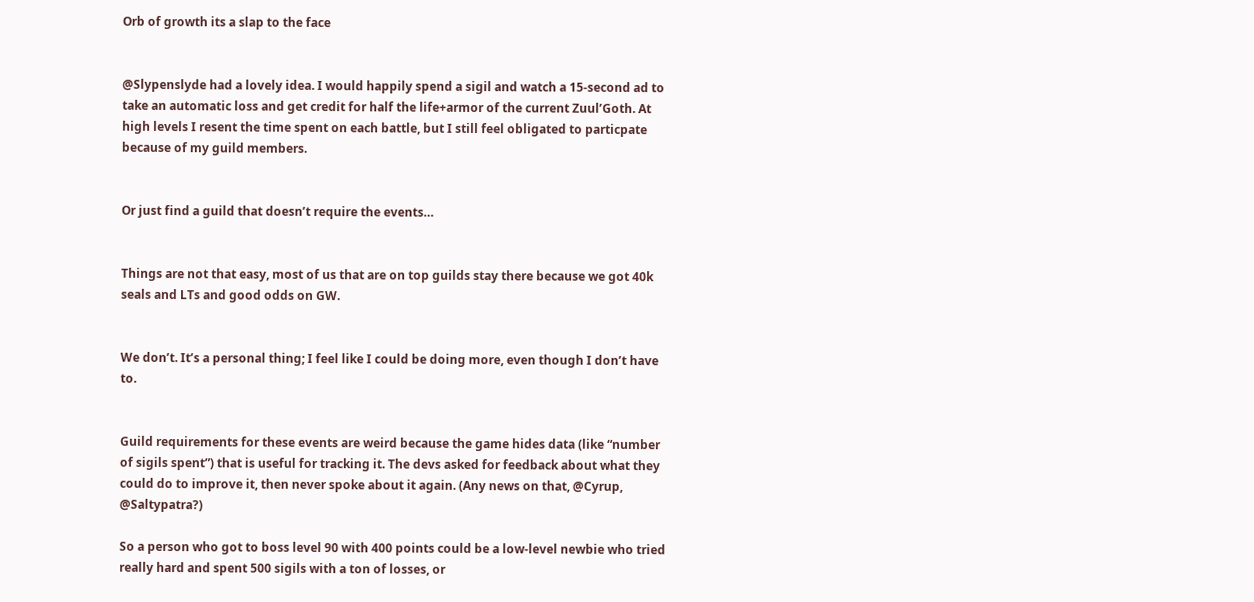Orb of growth its a slap to the face


@Slypenslyde had a lovely idea. I would happily spend a sigil and watch a 15-second ad to take an automatic loss and get credit for half the life+armor of the current Zuul’Goth. At high levels I resent the time spent on each battle, but I still feel obligated to particpate because of my guild members.


Or just find a guild that doesn’t require the events…


Things are not that easy, most of us that are on top guilds stay there because we got 40k seals and LTs and good odds on GW.


We don’t. It’s a personal thing; I feel like I could be doing more, even though I don’t have to.


Guild requirements for these events are weird because the game hides data (like “number of sigils spent”) that is useful for tracking it. The devs asked for feedback about what they could do to improve it, then never spoke about it again. (Any news on that, @Cyrup, @Saltypatra?)

So a person who got to boss level 90 with 400 points could be a low-level newbie who tried really hard and spent 500 sigils with a ton of losses, or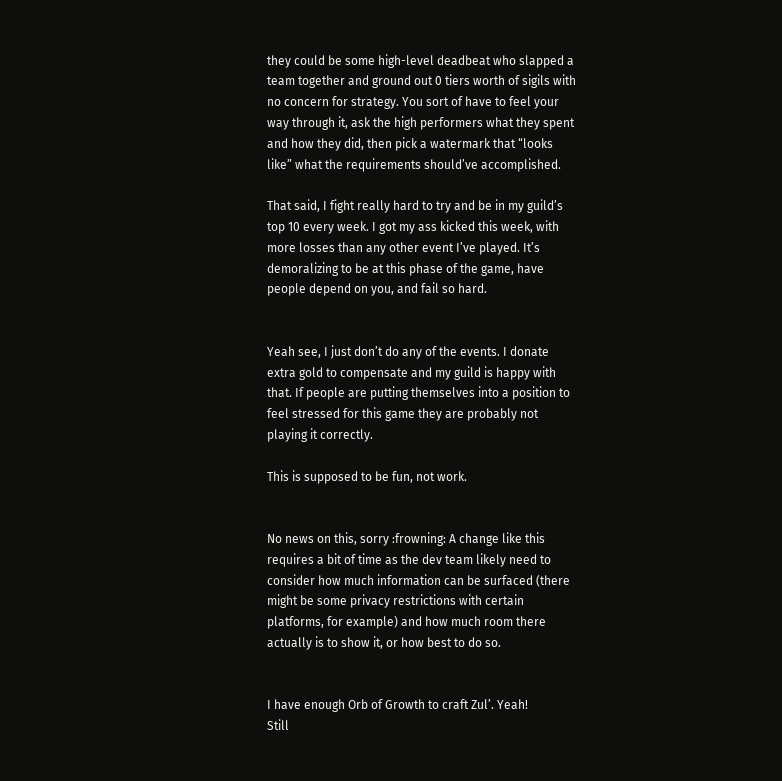they could be some high-level deadbeat who slapped a team together and ground out 0 tiers worth of sigils with no concern for strategy. You sort of have to feel your way through it, ask the high performers what they spent and how they did, then pick a watermark that “looks like” what the requirements should’ve accomplished.

That said, I fight really hard to try and be in my guild’s top 10 every week. I got my ass kicked this week, with more losses than any other event I’ve played. It’s demoralizing to be at this phase of the game, have people depend on you, and fail so hard.


Yeah see, I just don’t do any of the events. I donate extra gold to compensate and my guild is happy with that. If people are putting themselves into a position to feel stressed for this game they are probably not playing it correctly.

This is supposed to be fun, not work.


No news on this, sorry :frowning: A change like this requires a bit of time as the dev team likely need to consider how much information can be surfaced (there might be some privacy restrictions with certain platforms, for example) and how much room there actually is to show it, or how best to do so.


I have enough Orb of Growth to craft Zul’. Yeah!
Still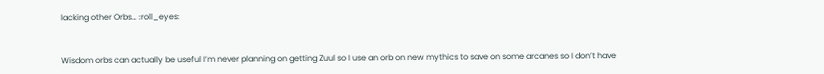lacking other Orbs… :roll_eyes:


Wisdom orbs can actually be useful I’m never planning on getting Zuul so I use an orb on new mythics to save on some arcanes so I don’t have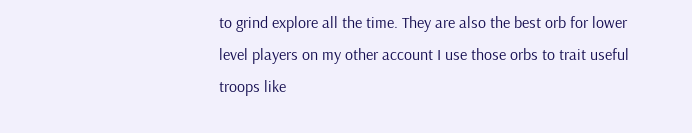to grind explore all the time. They are also the best orb for lower level players on my other account I use those orbs to trait useful troops like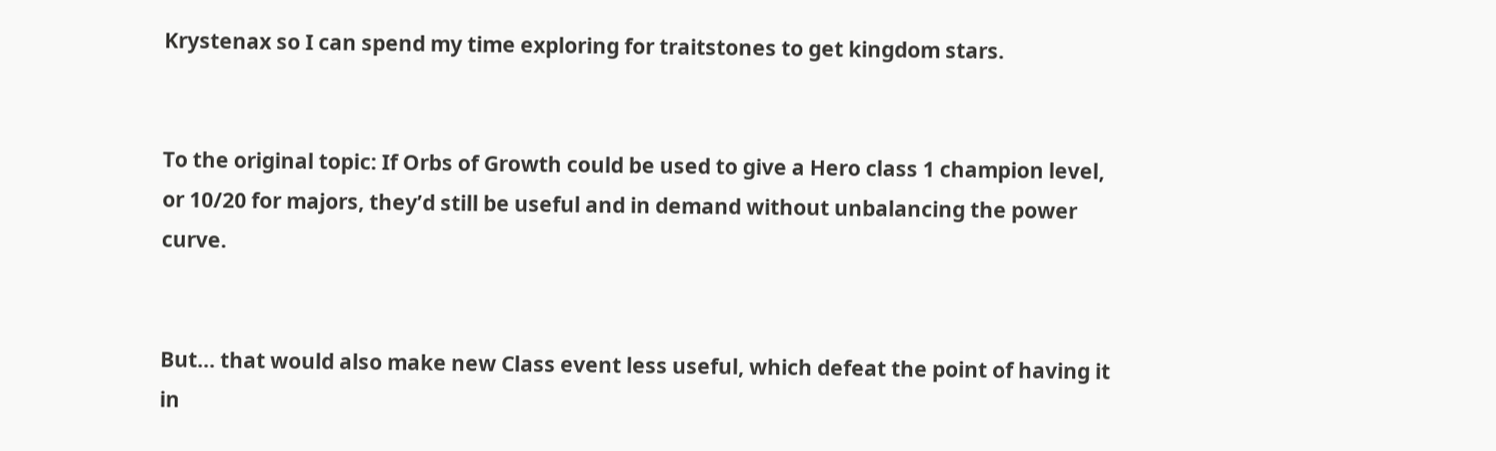Krystenax so I can spend my time exploring for traitstones to get kingdom stars.


To the original topic: If Orbs of Growth could be used to give a Hero class 1 champion level, or 10/20 for majors, they’d still be useful and in demand without unbalancing the power curve.


But… that would also make new Class event less useful, which defeat the point of having it in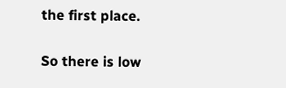the first place.

So there is low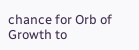chance for Orb of Growth to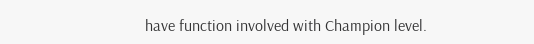have function involved with Champion level.